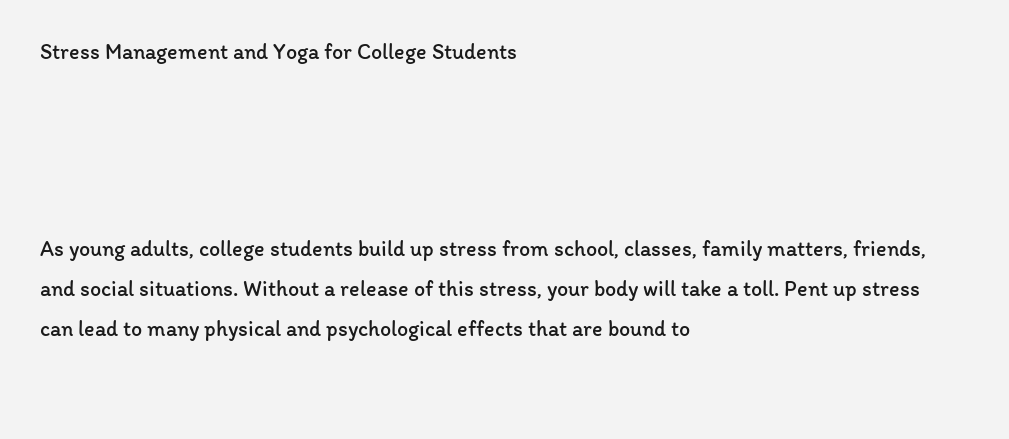Stress Management and Yoga for College Students




As young adults, college students build up stress from school, classes, family matters, friends, and social situations. Without a release of this stress, your body will take a toll. Pent up stress can lead to many physical and psychological effects that are bound to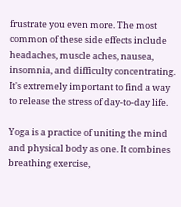frustrate you even more. The most common of these side effects include headaches, muscle aches, nausea, insomnia, and difficulty concentrating. It's extremely important to find a way to release the stress of day-to-day life.

Yoga is a practice of uniting the mind and physical body as one. It combines breathing exercise,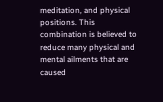meditation, and physical positions. This combination is believed to reduce many physical and mental ailments that are caused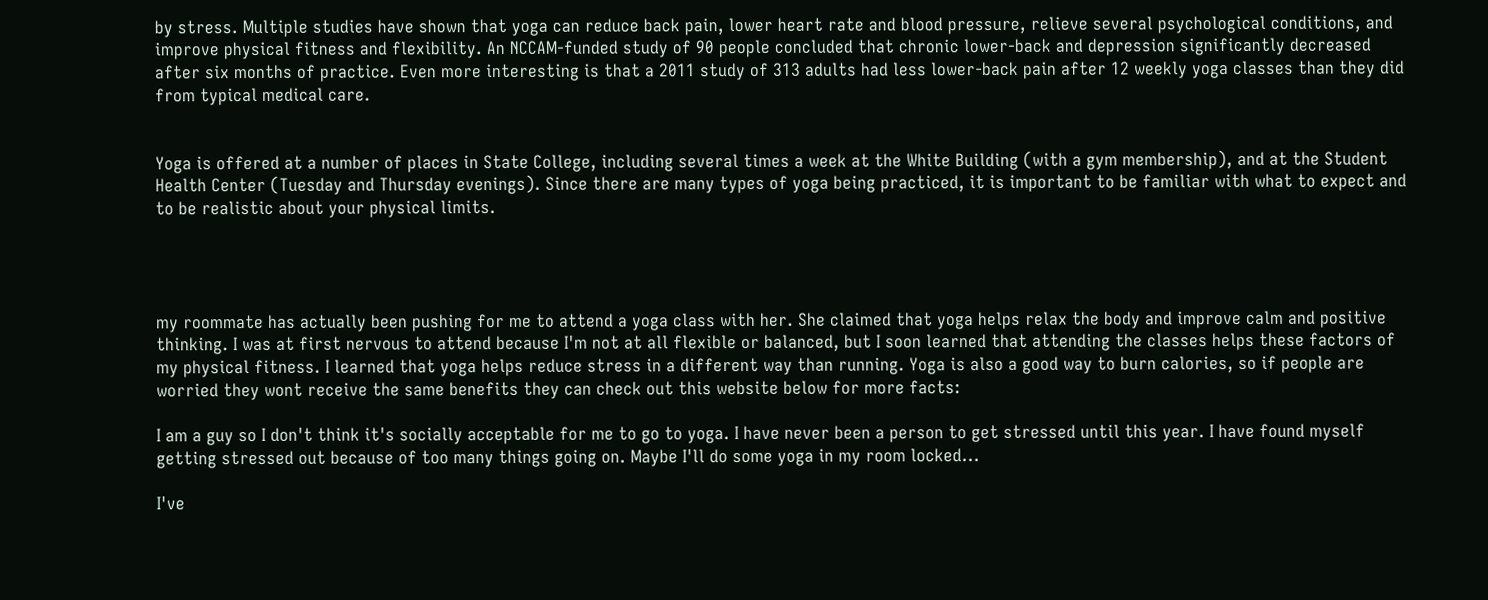by stress. Multiple studies have shown that yoga can reduce back pain, lower heart rate and blood pressure, relieve several psychological conditions, and improve physical fitness and flexibility. An NCCAM-funded study of 90 people concluded that chronic lower-back and depression significantly decreased after six months of practice. Even more interesting is that a 2011 study of 313 adults had less lower-back pain after 12 weekly yoga classes than they did from typical medical care.


Yoga is offered at a number of places in State College, including several times a week at the White Building (with a gym membership), and at the Student Health Center (Tuesday and Thursday evenings). Since there are many types of yoga being practiced, it is important to be familiar with what to expect and to be realistic about your physical limits.




my roommate has actually been pushing for me to attend a yoga class with her. She claimed that yoga helps relax the body and improve calm and positive thinking. I was at first nervous to attend because I'm not at all flexible or balanced, but I soon learned that attending the classes helps these factors of my physical fitness. I learned that yoga helps reduce stress in a different way than running. Yoga is also a good way to burn calories, so if people are worried they wont receive the same benefits they can check out this website below for more facts:

I am a guy so I don't think it's socially acceptable for me to go to yoga. I have never been a person to get stressed until this year. I have found myself getting stressed out because of too many things going on. Maybe I'll do some yoga in my room locked...

I've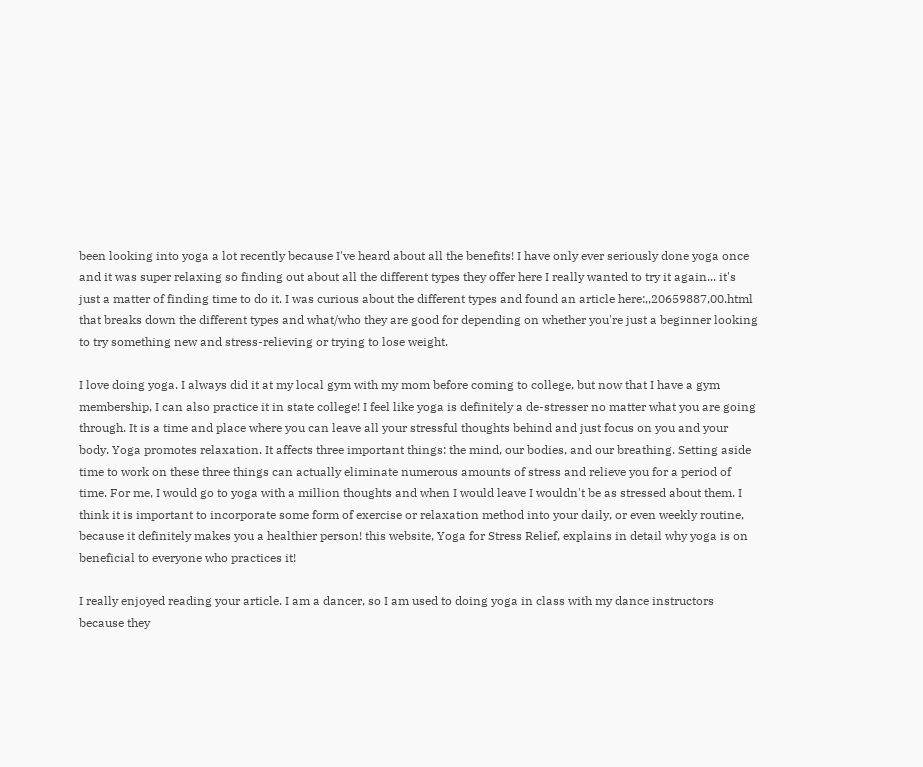been looking into yoga a lot recently because I've heard about all the benefits! I have only ever seriously done yoga once and it was super relaxing so finding out about all the different types they offer here I really wanted to try it again... it's just a matter of finding time to do it. I was curious about the different types and found an article here:,,20659887,00.html that breaks down the different types and what/who they are good for depending on whether you're just a beginner looking to try something new and stress-relieving or trying to lose weight.

I love doing yoga. I always did it at my local gym with my mom before coming to college, but now that I have a gym membership, I can also practice it in state college! I feel like yoga is definitely a de-stresser no matter what you are going through. It is a time and place where you can leave all your stressful thoughts behind and just focus on you and your body. Yoga promotes relaxation. It affects three important things: the mind, our bodies, and our breathing. Setting aside time to work on these three things can actually eliminate numerous amounts of stress and relieve you for a period of time. For me, I would go to yoga with a million thoughts and when I would leave I wouldn't be as stressed about them. I think it is important to incorporate some form of exercise or relaxation method into your daily, or even weekly routine, because it definitely makes you a healthier person! this website, Yoga for Stress Relief, explains in detail why yoga is on beneficial to everyone who practices it!

I really enjoyed reading your article. I am a dancer, so I am used to doing yoga in class with my dance instructors because they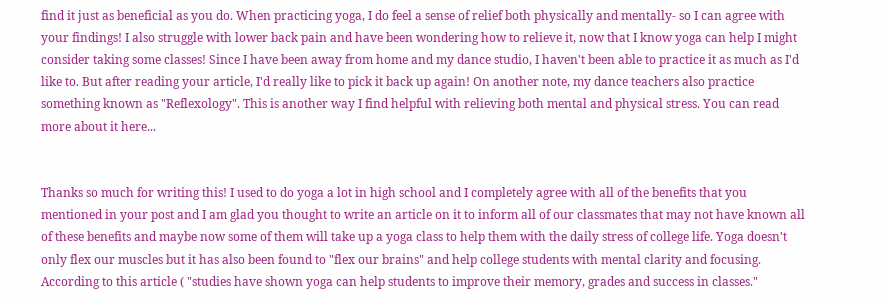find it just as beneficial as you do. When practicing yoga, I do feel a sense of relief both physically and mentally- so I can agree with your findings! I also struggle with lower back pain and have been wondering how to relieve it, now that I know yoga can help I might consider taking some classes! Since I have been away from home and my dance studio, I haven't been able to practice it as much as I'd like to. But after reading your article, I'd really like to pick it back up again! On another note, my dance teachers also practice something known as "Reflexology". This is another way I find helpful with relieving both mental and physical stress. You can read more about it here...


Thanks so much for writing this! I used to do yoga a lot in high school and I completely agree with all of the benefits that you mentioned in your post and I am glad you thought to write an article on it to inform all of our classmates that may not have known all of these benefits and maybe now some of them will take up a yoga class to help them with the daily stress of college life. Yoga doesn't only flex our muscles but it has also been found to "flex our brains" and help college students with mental clarity and focusing. According to this article ( "studies have shown yoga can help students to improve their memory, grades and success in classes."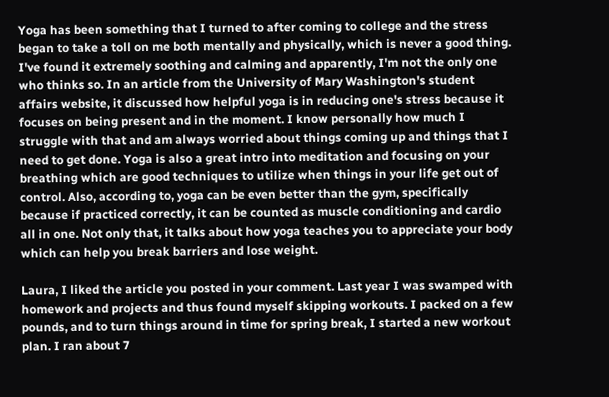Yoga has been something that I turned to after coming to college and the stress began to take a toll on me both mentally and physically, which is never a good thing. I've found it extremely soothing and calming and apparently, I'm not the only one who thinks so. In an article from the University of Mary Washington's student affairs website, it discussed how helpful yoga is in reducing one's stress because it focuses on being present and in the moment. I know personally how much I struggle with that and am always worried about things coming up and things that I need to get done. Yoga is also a great intro into meditation and focusing on your breathing which are good techniques to utilize when things in your life get out of control. Also, according to, yoga can be even better than the gym, specifically because if practiced correctly, it can be counted as muscle conditioning and cardio all in one. Not only that, it talks about how yoga teaches you to appreciate your body which can help you break barriers and lose weight.

Laura, I liked the article you posted in your comment. Last year I was swamped with homework and projects and thus found myself skipping workouts. I packed on a few pounds, and to turn things around in time for spring break, I started a new workout plan. I ran about 7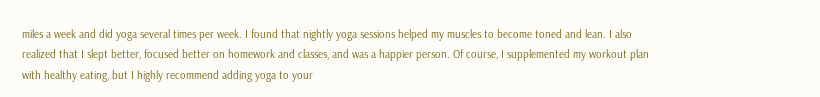miles a week and did yoga several times per week. I found that nightly yoga sessions helped my muscles to become toned and lean. I also realized that I slept better, focused better on homework and classes, and was a happier person. Of course, I supplemented my workout plan with healthy eating, but I highly recommend adding yoga to your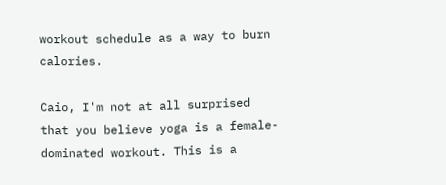workout schedule as a way to burn calories.

Caio, I'm not at all surprised that you believe yoga is a female-dominated workout. This is a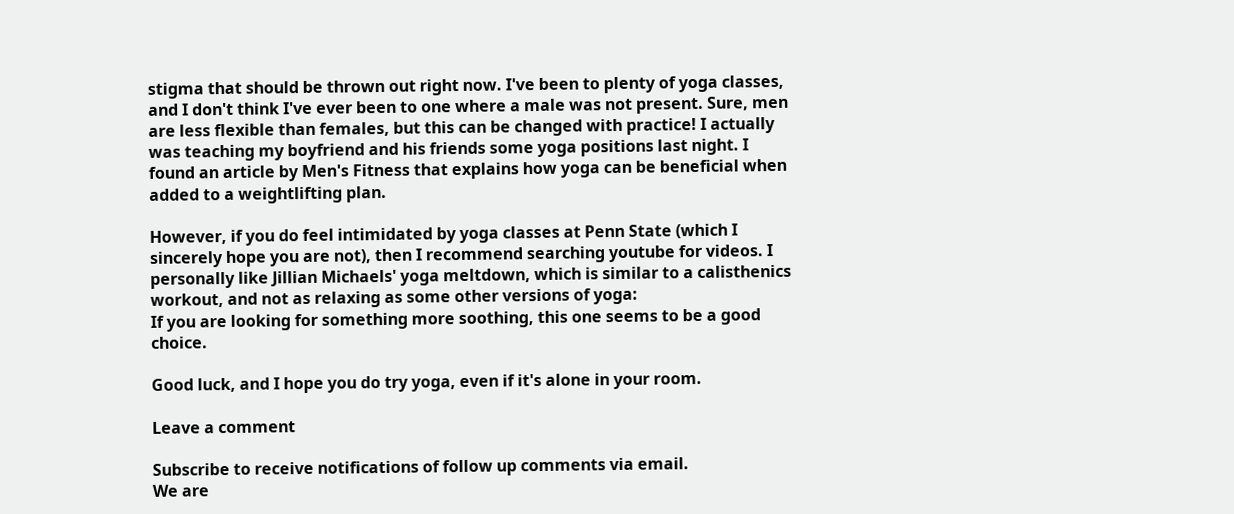stigma that should be thrown out right now. I've been to plenty of yoga classes, and I don't think I've ever been to one where a male was not present. Sure, men are less flexible than females, but this can be changed with practice! I actually was teaching my boyfriend and his friends some yoga positions last night. I found an article by Men's Fitness that explains how yoga can be beneficial when added to a weightlifting plan.

However, if you do feel intimidated by yoga classes at Penn State (which I sincerely hope you are not), then I recommend searching youtube for videos. I personally like Jillian Michaels' yoga meltdown, which is similar to a calisthenics workout, and not as relaxing as some other versions of yoga:
If you are looking for something more soothing, this one seems to be a good choice.

Good luck, and I hope you do try yoga, even if it's alone in your room.

Leave a comment

Subscribe to receive notifications of follow up comments via email.
We are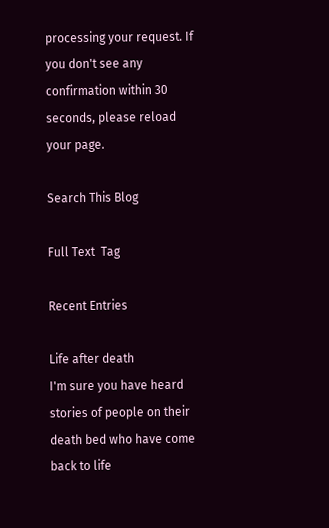processing your request. If you don't see any confirmation within 30 seconds, please reload your page.

Search This Blog

Full Text  Tag

Recent Entries

Life after death
I'm sure you have heard stories of people on their death bed who have come back to life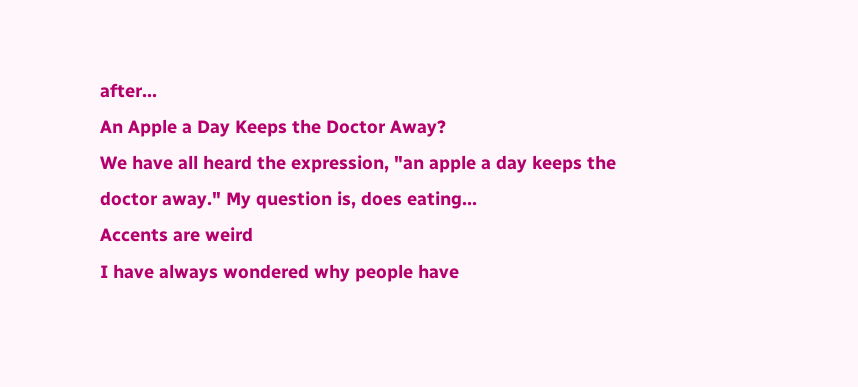after…
An Apple a Day Keeps the Doctor Away?
We have all heard the expression, "an apple a day keeps the doctor away." My question is, does eating…
Accents are weird
I have always wondered why people have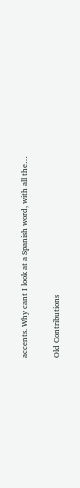accents. Why cant I look at a Spanish word, with all the…

Old Contributions